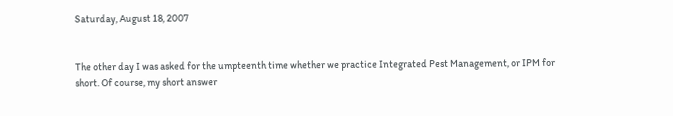Saturday, August 18, 2007


The other day I was asked for the umpteenth time whether we practice Integrated Pest Management, or IPM for short. Of course, my short answer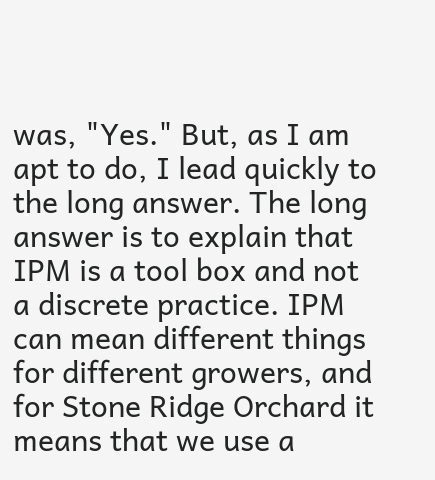was, "Yes." But, as I am apt to do, I lead quickly to the long answer. The long answer is to explain that IPM is a tool box and not a discrete practice. IPM can mean different things for different growers, and for Stone Ridge Orchard it means that we use a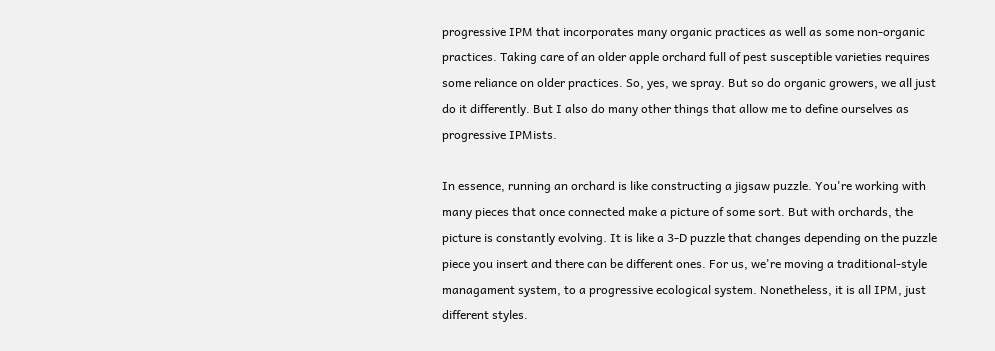progressive IPM that incorporates many organic practices as well as some non-organic practices. Taking care of an older apple orchard full of pest susceptible varieties requires some reliance on older practices. So, yes, we spray. But so do organic growers, we all just do it differently. But I also do many other things that allow me to define ourselves as progressive IPMists.

In essence, running an orchard is like constructing a jigsaw puzzle. You're working with many pieces that once connected make a picture of some sort. But with orchards, the picture is constantly evolving. It is like a 3-D puzzle that changes depending on the puzzle piece you insert and there can be different ones. For us, we're moving a traditional-style managament system, to a progressive ecological system. Nonetheless, it is all IPM, just different styles.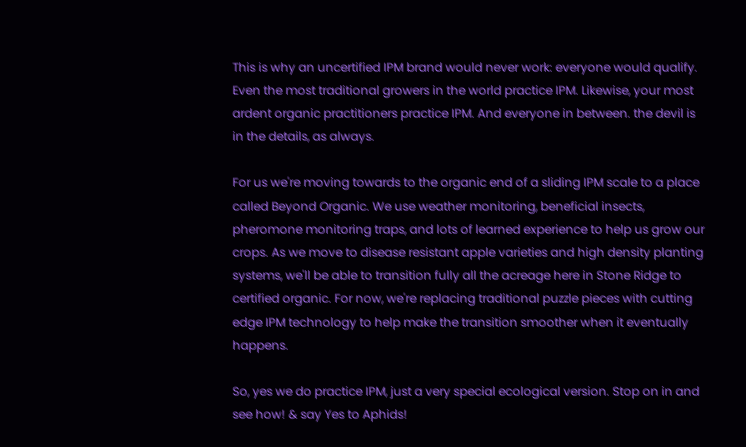This is why an uncertified IPM brand would never work: everyone would qualify. Even the most traditional growers in the world practice IPM. Likewise, your most ardent organic practitioners practice IPM. And everyone in between. the devil is in the details, as always.

For us we're moving towards to the organic end of a sliding IPM scale to a place called Beyond Organic. We use weather monitoring, beneficial insects, pheromone monitoring traps, and lots of learned experience to help us grow our crops. As we move to disease resistant apple varieties and high density planting systems, we'll be able to transition fully all the acreage here in Stone Ridge to certified organic. For now, we're replacing traditional puzzle pieces with cutting edge IPM technology to help make the transition smoother when it eventually happens.

So, yes we do practice IPM, just a very special ecological version. Stop on in and see how! & say Yes to Aphids!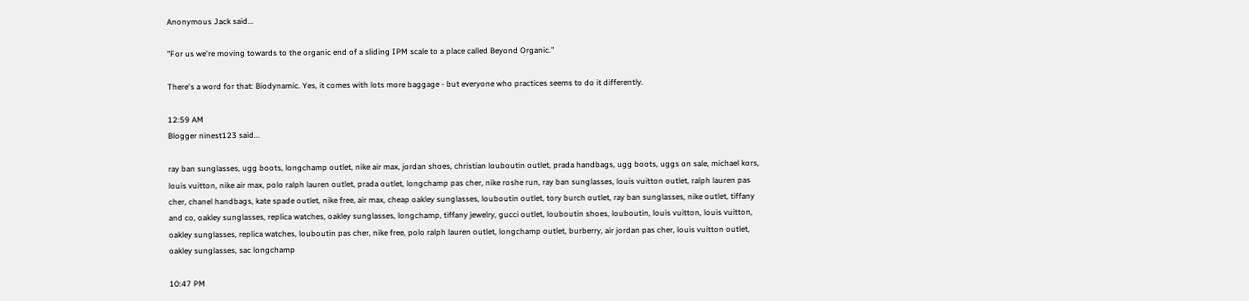Anonymous Jack said...

"For us we're moving towards to the organic end of a sliding IPM scale to a place called Beyond Organic."

There's a word for that: Biodynamic. Yes, it comes with lots more baggage - but everyone who practices seems to do it differently.

12:59 AM
Blogger ninest123 said...

ray ban sunglasses, ugg boots, longchamp outlet, nike air max, jordan shoes, christian louboutin outlet, prada handbags, ugg boots, uggs on sale, michael kors, louis vuitton, nike air max, polo ralph lauren outlet, prada outlet, longchamp pas cher, nike roshe run, ray ban sunglasses, louis vuitton outlet, ralph lauren pas cher, chanel handbags, kate spade outlet, nike free, air max, cheap oakley sunglasses, louboutin outlet, tory burch outlet, ray ban sunglasses, nike outlet, tiffany and co, oakley sunglasses, replica watches, oakley sunglasses, longchamp, tiffany jewelry, gucci outlet, louboutin shoes, louboutin, louis vuitton, louis vuitton, oakley sunglasses, replica watches, louboutin pas cher, nike free, polo ralph lauren outlet, longchamp outlet, burberry, air jordan pas cher, louis vuitton outlet, oakley sunglasses, sac longchamp

10:47 PM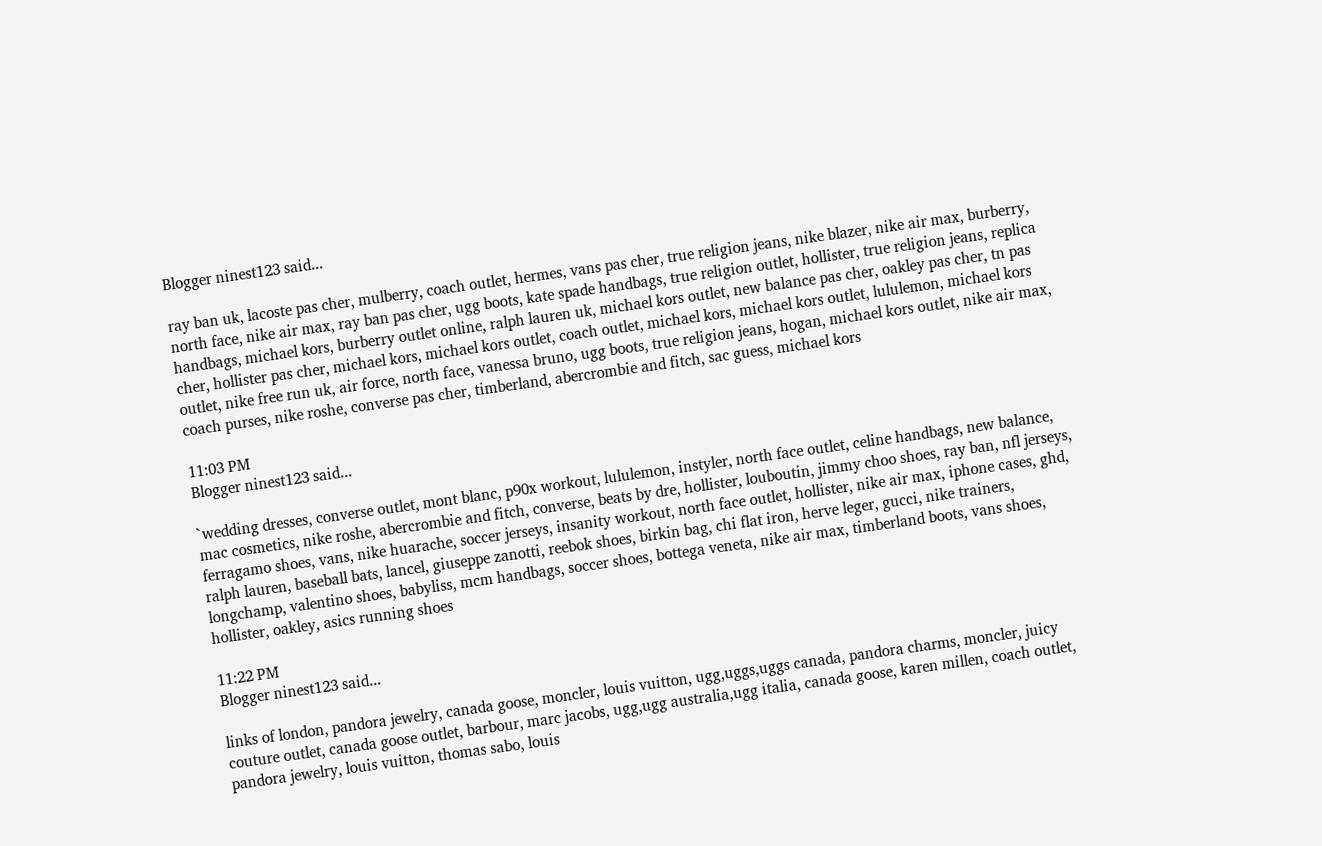Blogger ninest123 said...

ray ban uk, lacoste pas cher, mulberry, coach outlet, hermes, vans pas cher, true religion jeans, nike blazer, nike air max, burberry, north face, nike air max, ray ban pas cher, ugg boots, kate spade handbags, true religion outlet, hollister, true religion jeans, replica handbags, michael kors, burberry outlet online, ralph lauren uk, michael kors outlet, new balance pas cher, oakley pas cher, tn pas cher, hollister pas cher, michael kors, michael kors outlet, coach outlet, michael kors, michael kors outlet, lululemon, michael kors outlet, nike free run uk, air force, north face, vanessa bruno, ugg boots, true religion jeans, hogan, michael kors outlet, nike air max, coach purses, nike roshe, converse pas cher, timberland, abercrombie and fitch, sac guess, michael kors

11:03 PM
Blogger ninest123 said...

`wedding dresses, converse outlet, mont blanc, p90x workout, lululemon, instyler, north face outlet, celine handbags, new balance, mac cosmetics, nike roshe, abercrombie and fitch, converse, beats by dre, hollister, louboutin, jimmy choo shoes, ray ban, nfl jerseys, ferragamo shoes, vans, nike huarache, soccer jerseys, insanity workout, north face outlet, hollister, nike air max, iphone cases, ghd, ralph lauren, baseball bats, lancel, giuseppe zanotti, reebok shoes, birkin bag, chi flat iron, herve leger, gucci, nike trainers, longchamp, valentino shoes, babyliss, mcm handbags, soccer shoes, bottega veneta, nike air max, timberland boots, vans shoes, hollister, oakley, asics running shoes

11:22 PM
Blogger ninest123 said...

links of london, pandora jewelry, canada goose, moncler, louis vuitton, ugg,uggs,uggs canada, pandora charms, moncler, juicy couture outlet, canada goose outlet, barbour, marc jacobs, ugg,ugg australia,ugg italia, canada goose, karen millen, coach outlet, pandora jewelry, louis vuitton, thomas sabo, louis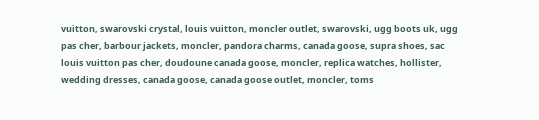vuitton, swarovski crystal, louis vuitton, moncler outlet, swarovski, ugg boots uk, ugg pas cher, barbour jackets, moncler, pandora charms, canada goose, supra shoes, sac louis vuitton pas cher, doudoune canada goose, moncler, replica watches, hollister, wedding dresses, canada goose, canada goose outlet, moncler, toms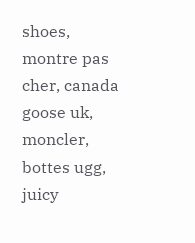shoes, montre pas cher, canada goose uk, moncler, bottes ugg, juicy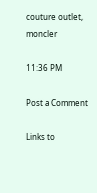couture outlet, moncler

11:36 PM

Post a Comment

Links to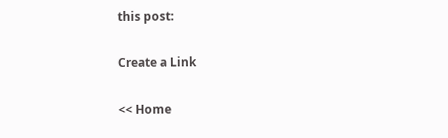this post:

Create a Link

<< Home